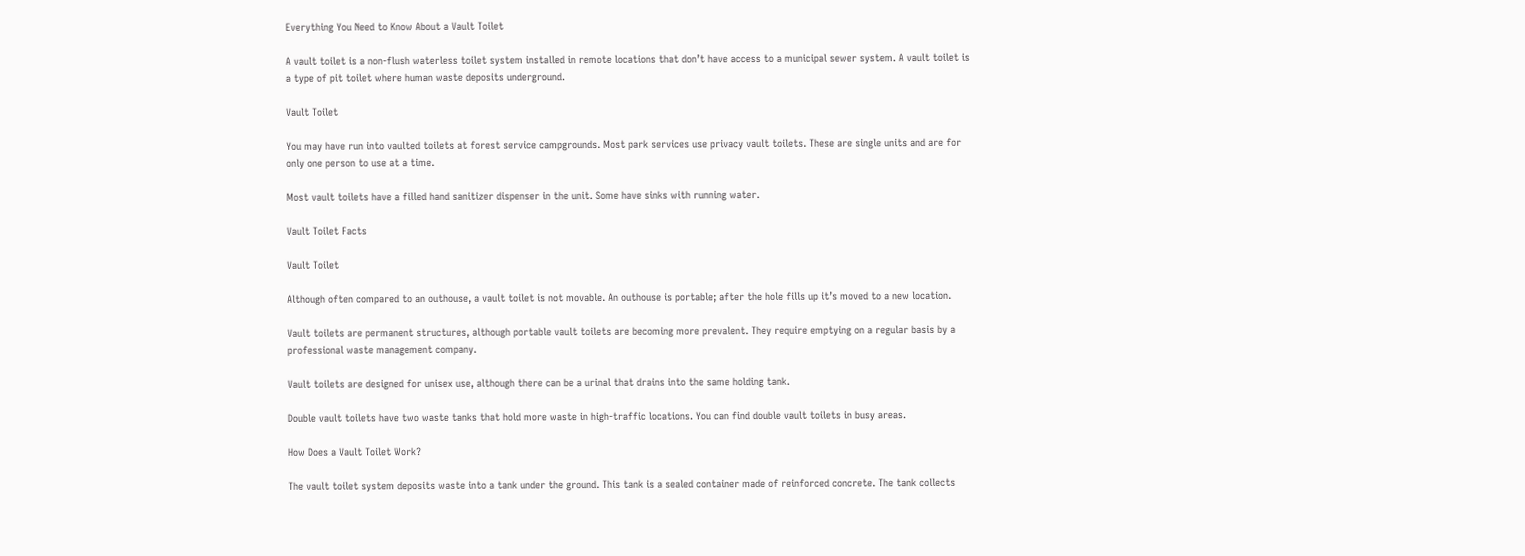Everything You Need to Know About a Vault Toilet

A vault toilet is a non-flush waterless toilet system installed in remote locations that don’t have access to a municipal sewer system. A vault toilet is a type of pit toilet where human waste deposits underground.

Vault Toilet

You may have run into vaulted toilets at forest service campgrounds. Most park services use privacy vault toilets. These are single units and are for only one person to use at a time.

Most vault toilets have a filled hand sanitizer dispenser in the unit. Some have sinks with running water.

Vault Toilet Facts

Vault Toilet

Although often compared to an outhouse, a vault toilet is not movable. An outhouse is portable; after the hole fills up it’s moved to a new location.

Vault toilets are permanent structures, although portable vault toilets are becoming more prevalent. They require emptying on a regular basis by a professional waste management company.

Vault toilets are designed for unisex use, although there can be a urinal that drains into the same holding tank.

Double vault toilets have two waste tanks that hold more waste in high-traffic locations. You can find double vault toilets in busy areas.

How Does a Vault Toilet Work?

The vault toilet system deposits waste into a tank under the ground. This tank is a sealed container made of reinforced concrete. The tank collects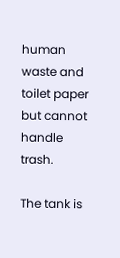human waste and toilet paper but cannot handle trash.

The tank is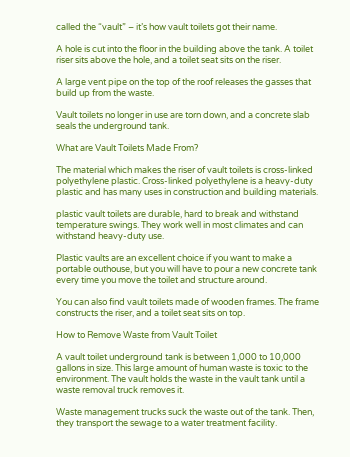called the “vault” – it’s how vault toilets got their name.

A hole is cut into the floor in the building above the tank. A toilet riser sits above the hole, and a toilet seat sits on the riser.

A large vent pipe on the top of the roof releases the gasses that build up from the waste.

Vault toilets no longer in use are torn down, and a concrete slab seals the underground tank.

What are Vault Toilets Made From?

The material which makes the riser of vault toilets is cross-linked polyethylene plastic. Cross-linked polyethylene is a heavy-duty plastic and has many uses in construction and building materials.

plastic vault toilets are durable, hard to break and withstand temperature swings. They work well in most climates and can withstand heavy-duty use.

Plastic vaults are an excellent choice if you want to make a portable outhouse, but you will have to pour a new concrete tank every time you move the toilet and structure around.

You can also find vault toilets made of wooden frames. The frame constructs the riser, and a toilet seat sits on top.

How to Remove Waste from Vault Toilet

A vault toilet underground tank is between 1,000 to 10,000 gallons in size. This large amount of human waste is toxic to the environment. The vault holds the waste in the vault tank until a waste removal truck removes it.

Waste management trucks suck the waste out of the tank. Then, they transport the sewage to a water treatment facility.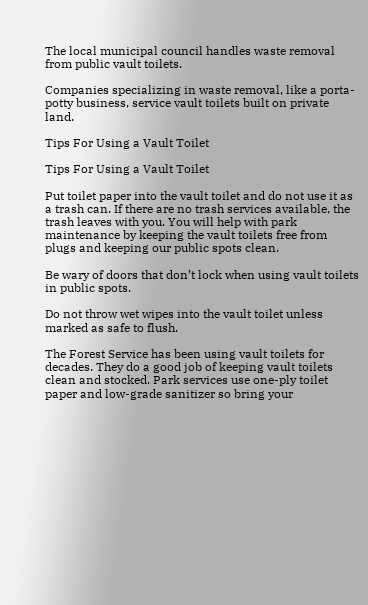The local municipal council handles waste removal from public vault toilets.

Companies specializing in waste removal, like a porta-potty business, service vault toilets built on private land.

Tips For Using a Vault Toilet

Tips For Using a Vault Toilet

Put toilet paper into the vault toilet and do not use it as a trash can. If there are no trash services available, the trash leaves with you. You will help with park maintenance by keeping the vault toilets free from plugs and keeping our public spots clean.

Be wary of doors that don’t lock when using vault toilets in public spots.

Do not throw wet wipes into the vault toilet unless marked as safe to flush.

The Forest Service has been using vault toilets for decades. They do a good job of keeping vault toilets clean and stocked. Park services use one-ply toilet paper and low-grade sanitizer so bring your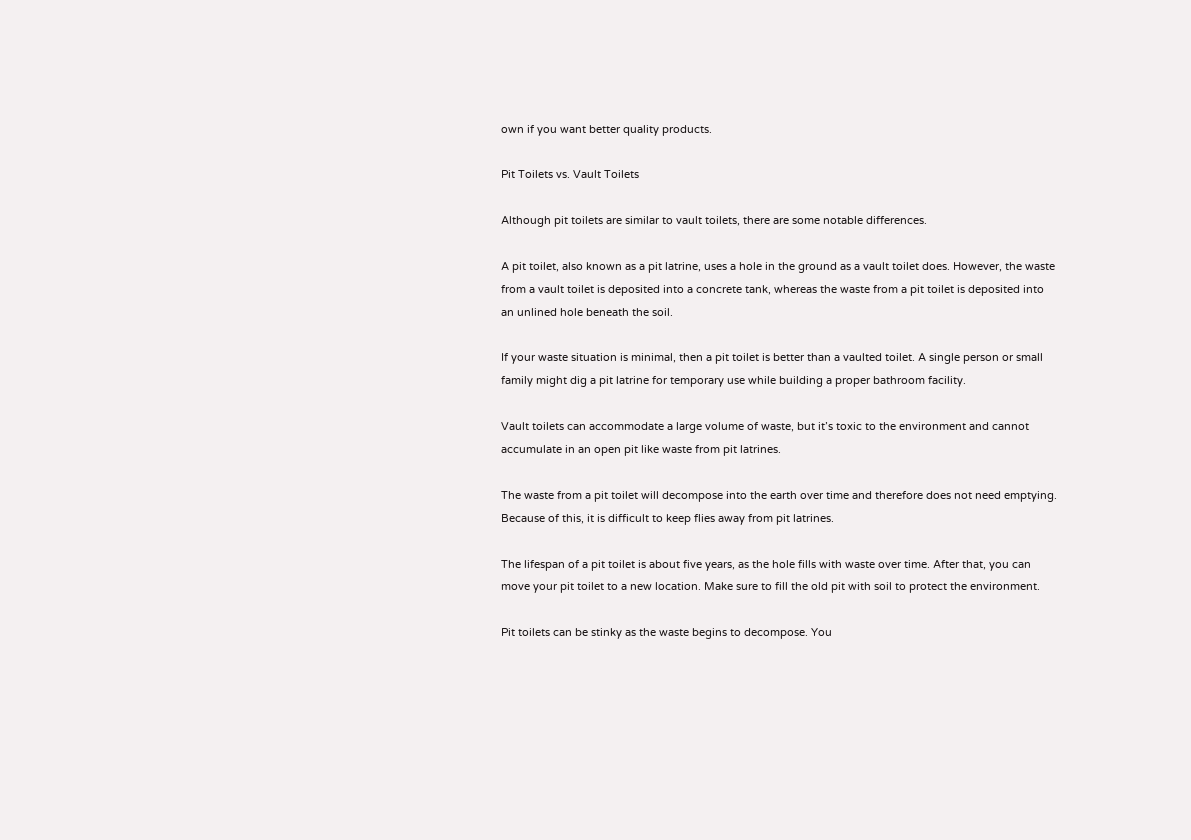own if you want better quality products.

Pit Toilets vs. Vault Toilets

Although pit toilets are similar to vault toilets, there are some notable differences.

A pit toilet, also known as a pit latrine, uses a hole in the ground as a vault toilet does. However, the waste from a vault toilet is deposited into a concrete tank, whereas the waste from a pit toilet is deposited into an unlined hole beneath the soil.

If your waste situation is minimal, then a pit toilet is better than a vaulted toilet. A single person or small family might dig a pit latrine for temporary use while building a proper bathroom facility.

Vault toilets can accommodate a large volume of waste, but it’s toxic to the environment and cannot accumulate in an open pit like waste from pit latrines.

The waste from a pit toilet will decompose into the earth over time and therefore does not need emptying. Because of this, it is difficult to keep flies away from pit latrines.

The lifespan of a pit toilet is about five years, as the hole fills with waste over time. After that, you can move your pit toilet to a new location. Make sure to fill the old pit with soil to protect the environment.

Pit toilets can be stinky as the waste begins to decompose. You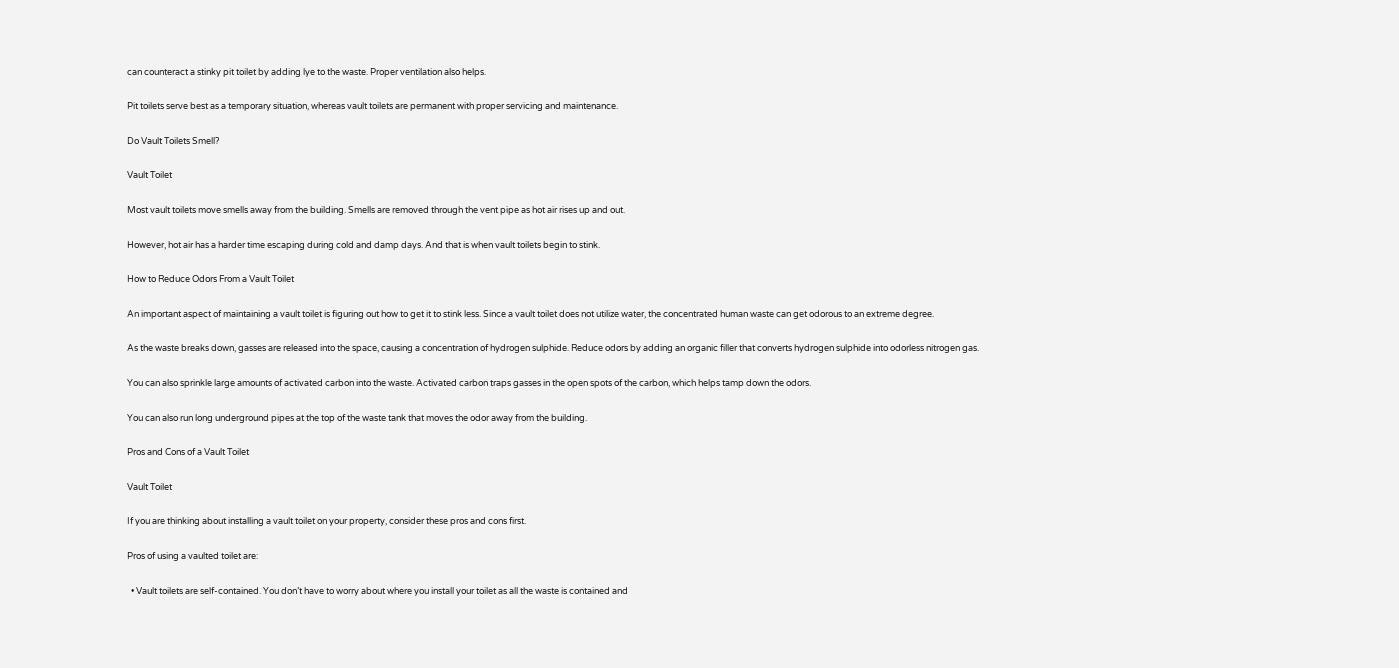can counteract a stinky pit toilet by adding lye to the waste. Proper ventilation also helps.

Pit toilets serve best as a temporary situation, whereas vault toilets are permanent with proper servicing and maintenance.

Do Vault Toilets Smell?

Vault Toilet

Most vault toilets move smells away from the building. Smells are removed through the vent pipe as hot air rises up and out.

However, hot air has a harder time escaping during cold and damp days. And that is when vault toilets begin to stink.

How to Reduce Odors From a Vault Toilet

An important aspect of maintaining a vault toilet is figuring out how to get it to stink less. Since a vault toilet does not utilize water, the concentrated human waste can get odorous to an extreme degree.

As the waste breaks down, gasses are released into the space, causing a concentration of hydrogen sulphide. Reduce odors by adding an organic filler that converts hydrogen sulphide into odorless nitrogen gas.

You can also sprinkle large amounts of activated carbon into the waste. Activated carbon traps gasses in the open spots of the carbon, which helps tamp down the odors.

You can also run long underground pipes at the top of the waste tank that moves the odor away from the building.

Pros and Cons of a Vault Toilet

Vault Toilet

If you are thinking about installing a vault toilet on your property, consider these pros and cons first.

Pros of using a vaulted toilet are:

  • Vault toilets are self-contained. You don’t have to worry about where you install your toilet as all the waste is contained and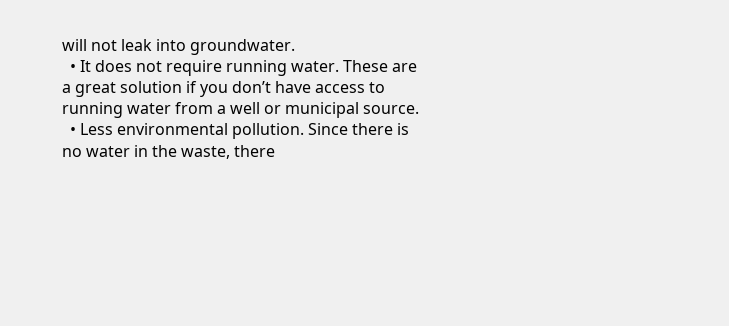will not leak into groundwater.
  • It does not require running water. These are a great solution if you don’t have access to running water from a well or municipal source.
  • Less environmental pollution. Since there is no water in the waste, there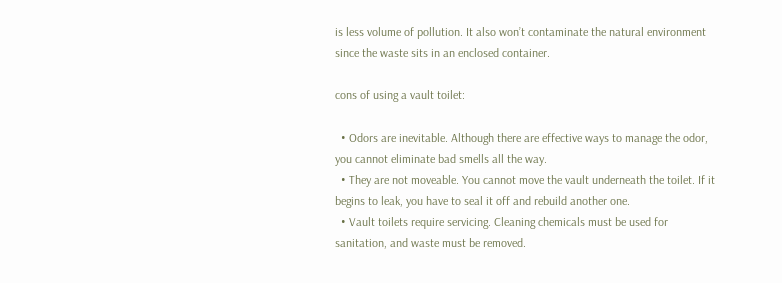is less volume of pollution. It also won’t contaminate the natural environment since the waste sits in an enclosed container.

cons of using a vault toilet:

  • Odors are inevitable. Although there are effective ways to manage the odor, you cannot eliminate bad smells all the way.
  • They are not moveable. You cannot move the vault underneath the toilet. If it begins to leak, you have to seal it off and rebuild another one.
  • Vault toilets require servicing. Cleaning chemicals must be used for sanitation, and waste must be removed.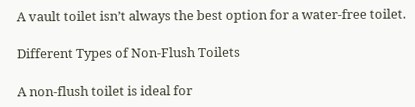A vault toilet isn’t always the best option for a water-free toilet.

Different Types of Non-Flush Toilets

A non-flush toilet is ideal for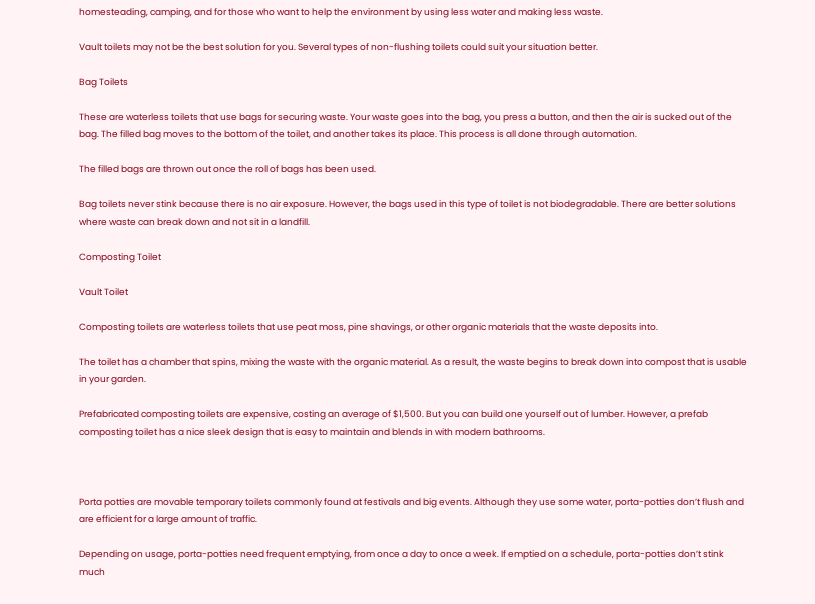homesteading, camping, and for those who want to help the environment by using less water and making less waste.

Vault toilets may not be the best solution for you. Several types of non-flushing toilets could suit your situation better.

Bag Toilets

These are waterless toilets that use bags for securing waste. Your waste goes into the bag, you press a button, and then the air is sucked out of the bag. The filled bag moves to the bottom of the toilet, and another takes its place. This process is all done through automation.

The filled bags are thrown out once the roll of bags has been used.

Bag toilets never stink because there is no air exposure. However, the bags used in this type of toilet is not biodegradable. There are better solutions where waste can break down and not sit in a landfill.

Composting Toilet

Vault Toilet

Composting toilets are waterless toilets that use peat moss, pine shavings, or other organic materials that the waste deposits into.

The toilet has a chamber that spins, mixing the waste with the organic material. As a result, the waste begins to break down into compost that is usable in your garden.

Prefabricated composting toilets are expensive, costing an average of $1,500. But you can build one yourself out of lumber. However, a prefab composting toilet has a nice sleek design that is easy to maintain and blends in with modern bathrooms.



Porta potties are movable temporary toilets commonly found at festivals and big events. Although they use some water, porta-potties don’t flush and are efficient for a large amount of traffic.

Depending on usage, porta-potties need frequent emptying, from once a day to once a week. If emptied on a schedule, porta-potties don’t stink much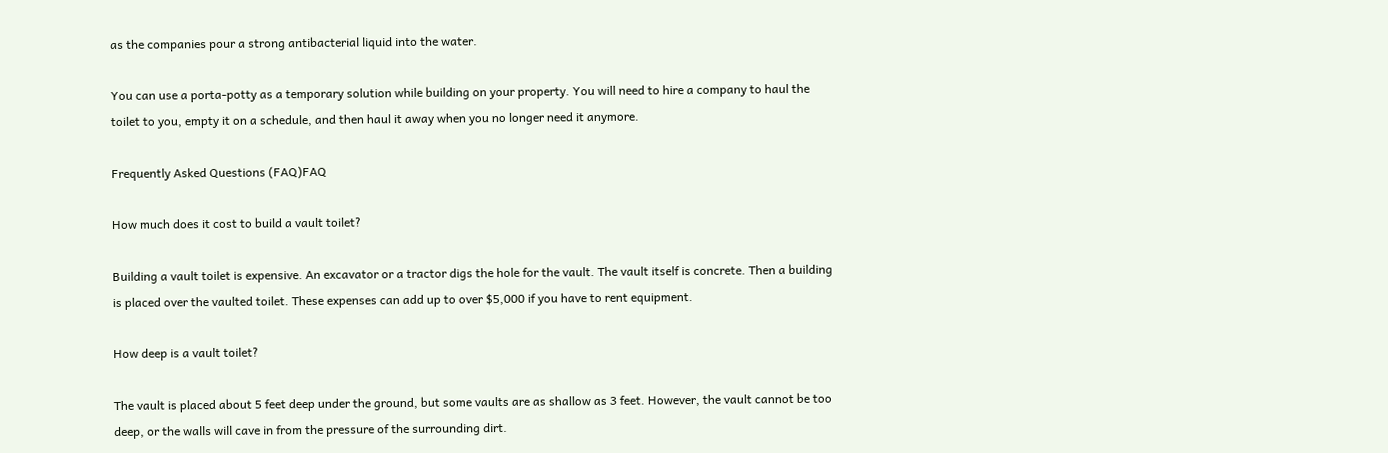as the companies pour a strong antibacterial liquid into the water.

You can use a porta-potty as a temporary solution while building on your property. You will need to hire a company to haul the toilet to you, empty it on a schedule, and then haul it away when you no longer need it anymore.

Frequently Asked Questions (FAQ)FAQ

How much does it cost to build a vault toilet?

Building a vault toilet is expensive. An excavator or a tractor digs the hole for the vault. The vault itself is concrete. Then a building is placed over the vaulted toilet. These expenses can add up to over $5,000 if you have to rent equipment.

How deep is a vault toilet?

The vault is placed about 5 feet deep under the ground, but some vaults are as shallow as 3 feet. However, the vault cannot be too deep, or the walls will cave in from the pressure of the surrounding dirt.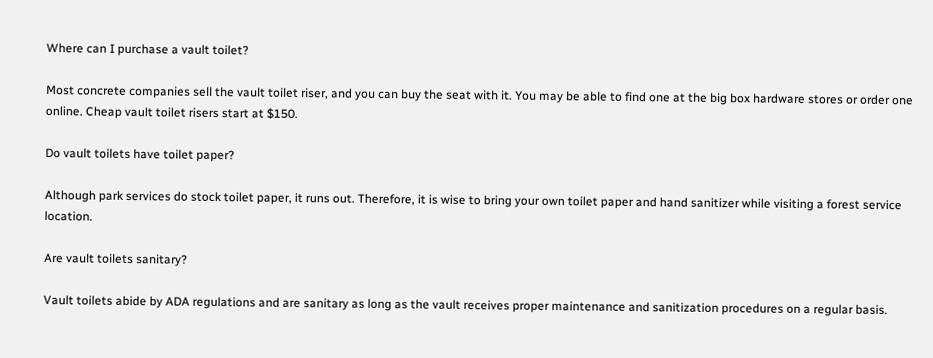Where can I purchase a vault toilet?

Most concrete companies sell the vault toilet riser, and you can buy the seat with it. You may be able to find one at the big box hardware stores or order one online. Cheap vault toilet risers start at $150.

Do vault toilets have toilet paper?

Although park services do stock toilet paper, it runs out. Therefore, it is wise to bring your own toilet paper and hand sanitizer while visiting a forest service location.

Are vault toilets sanitary?

Vault toilets abide by ADA regulations and are sanitary as long as the vault receives proper maintenance and sanitization procedures on a regular basis.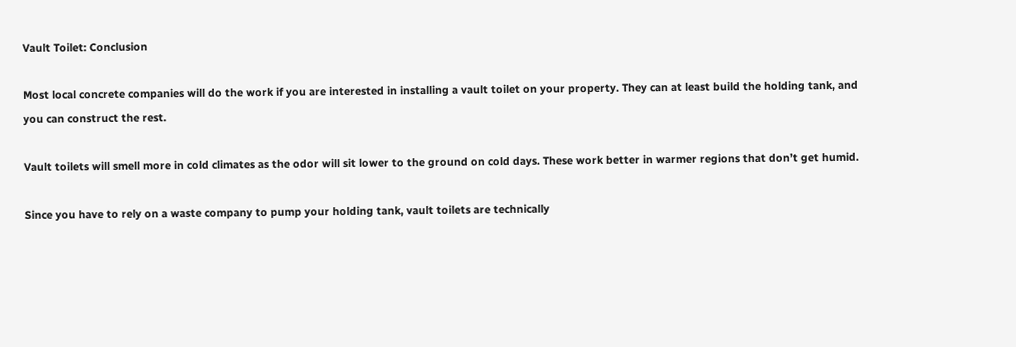Vault Toilet: Conclusion

Most local concrete companies will do the work if you are interested in installing a vault toilet on your property. They can at least build the holding tank, and you can construct the rest.

Vault toilets will smell more in cold climates as the odor will sit lower to the ground on cold days. These work better in warmer regions that don’t get humid.

Since you have to rely on a waste company to pump your holding tank, vault toilets are technically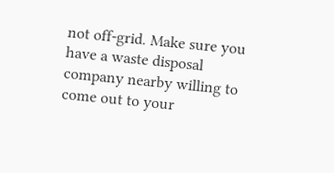not off-grid. Make sure you have a waste disposal company nearby willing to come out to your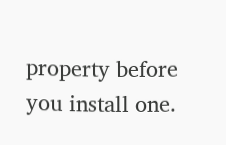property before you install one.